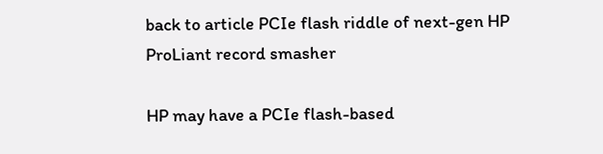back to article PCIe flash riddle of next-gen HP ProLiant record smasher

HP may have a PCIe flash-based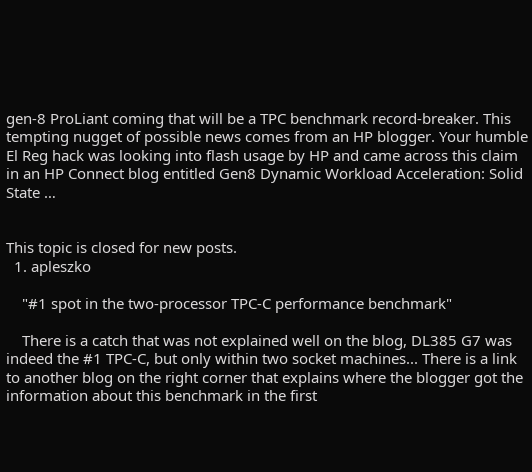gen-8 ProLiant coming that will be a TPC benchmark record-breaker. This tempting nugget of possible news comes from an HP blogger. Your humble El Reg hack was looking into flash usage by HP and came across this claim in an HP Connect blog entitled Gen8 Dynamic Workload Acceleration: Solid State …


This topic is closed for new posts.
  1. apleszko

    "#1 spot in the two-processor TPC-C performance benchmark"

    There is a catch that was not explained well on the blog, DL385 G7 was indeed the #1 TPC-C, but only within two socket machines... There is a link to another blog on the right corner that explains where the blogger got the information about this benchmark in the first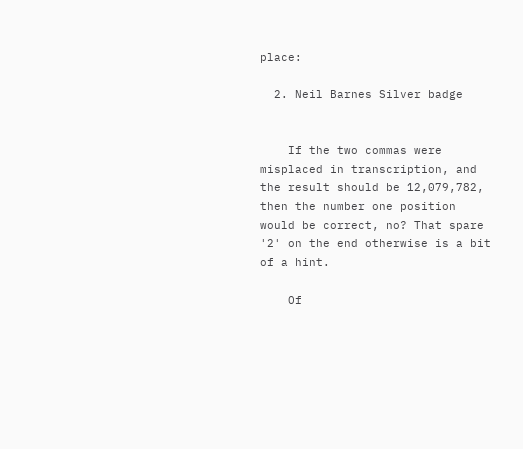place:

  2. Neil Barnes Silver badge


    If the two commas were misplaced in transcription, and the result should be 12,079,782, then the number one position would be correct, no? That spare '2' on the end otherwise is a bit of a hint.

    Of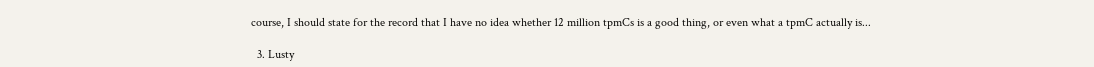course, I should state for the record that I have no idea whether 12 million tpmCs is a good thing, or even what a tpmC actually is...

  3. Lusty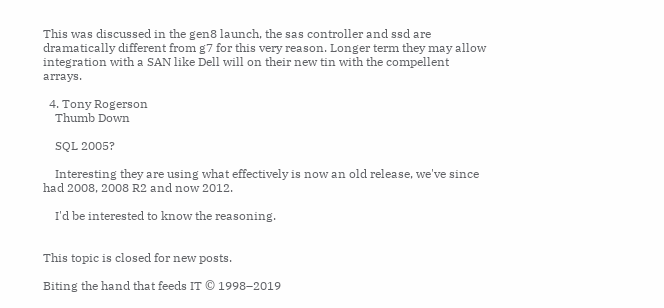This was discussed in the gen8 launch, the sas controller and ssd are dramatically different from g7 for this very reason. Longer term they may allow integration with a SAN like Dell will on their new tin with the compellent arrays.

  4. Tony Rogerson
    Thumb Down

    SQL 2005?

    Interesting they are using what effectively is now an old release, we've since had 2008, 2008 R2 and now 2012.

    I'd be interested to know the reasoning.


This topic is closed for new posts.

Biting the hand that feeds IT © 1998–2019